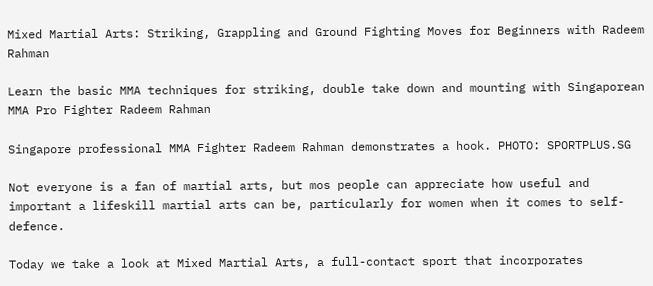Mixed Martial Arts: Striking, Grappling and Ground Fighting Moves for Beginners with Radeem Rahman

Learn the basic MMA techniques for striking, double take down and mounting with Singaporean MMA Pro Fighter Radeem Rahman

Singapore professional MMA Fighter Radeem Rahman demonstrates a hook. PHOTO: SPORTPLUS.SG

Not everyone is a fan of martial arts, but mos people can appreciate how useful and important a lifeskill martial arts can be, particularly for women when it comes to self-defence.

Today we take a look at Mixed Martial Arts, a full-contact sport that incorporates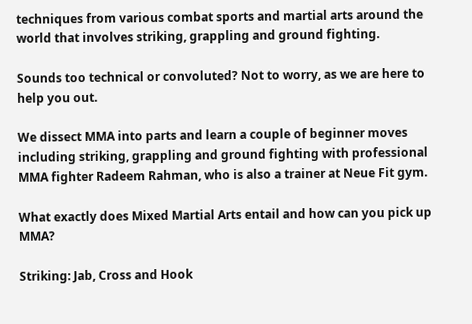techniques from various combat sports and martial arts around the world that involves striking, grappling and ground fighting.

Sounds too technical or convoluted? Not to worry, as we are here to help you out.

We dissect MMA into parts and learn a couple of beginner moves including striking, grappling and ground fighting with professional MMA fighter Radeem Rahman, who is also a trainer at Neue Fit gym.

What exactly does Mixed Martial Arts entail and how can you pick up MMA?

Striking: Jab, Cross and Hook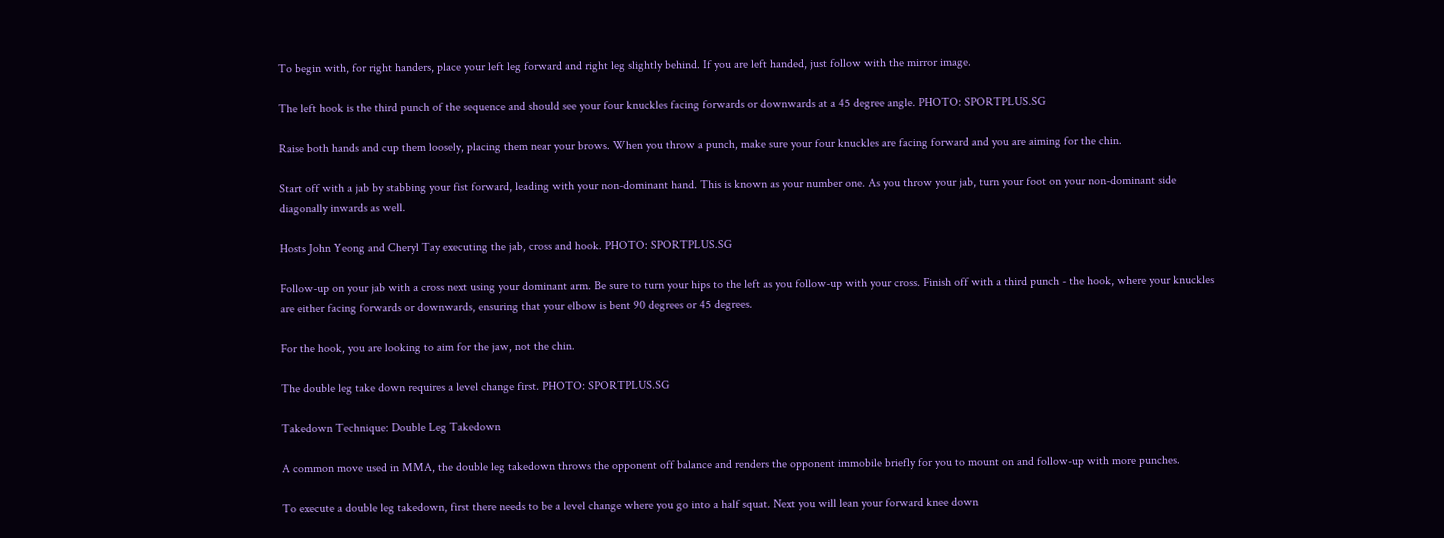To begin with, for right handers, place your left leg forward and right leg slightly behind. If you are left handed, just follow with the mirror image.

The left hook is the third punch of the sequence and should see your four knuckles facing forwards or downwards at a 45 degree angle. PHOTO: SPORTPLUS.SG

Raise both hands and cup them loosely, placing them near your brows. When you throw a punch, make sure your four knuckles are facing forward and you are aiming for the chin.

Start off with a jab by stabbing your fist forward, leading with your non-dominant hand. This is known as your number one. As you throw your jab, turn your foot on your non-dominant side diagonally inwards as well.

Hosts John Yeong and Cheryl Tay executing the jab, cross and hook. PHOTO: SPORTPLUS.SG

Follow-up on your jab with a cross next using your dominant arm. Be sure to turn your hips to the left as you follow-up with your cross. Finish off with a third punch - the hook, where your knuckles are either facing forwards or downwards, ensuring that your elbow is bent 90 degrees or 45 degrees.

For the hook, you are looking to aim for the jaw, not the chin.

The double leg take down requires a level change first. PHOTO: SPORTPLUS.SG

Takedown Technique: Double Leg Takedown

A common move used in MMA, the double leg takedown throws the opponent off balance and renders the opponent immobile briefly for you to mount on and follow-up with more punches.

To execute a double leg takedown, first there needs to be a level change where you go into a half squat. Next you will lean your forward knee down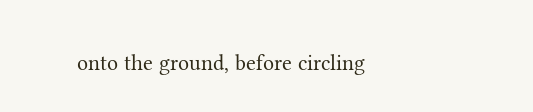onto the ground, before circling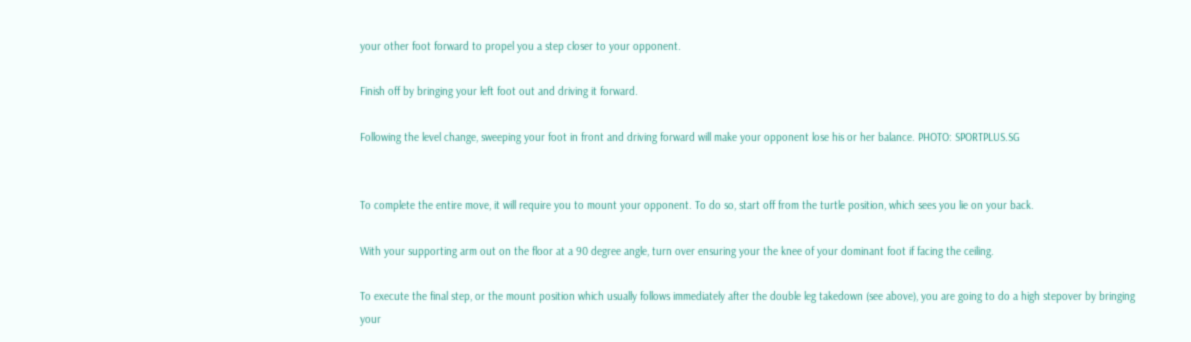your other foot forward to propel you a step closer to your opponent.

Finish off by bringing your left foot out and driving it forward.

Following the level change, sweeping your foot in front and driving forward will make your opponent lose his or her balance. PHOTO: SPORTPLUS.SG


To complete the entire move, it will require you to mount your opponent. To do so, start off from the turtle position, which sees you lie on your back.

With your supporting arm out on the floor at a 90 degree angle, turn over ensuring your the knee of your dominant foot if facing the ceiling.

To execute the final step, or the mount position which usually follows immediately after the double leg takedown (see above), you are going to do a high stepover by bringing your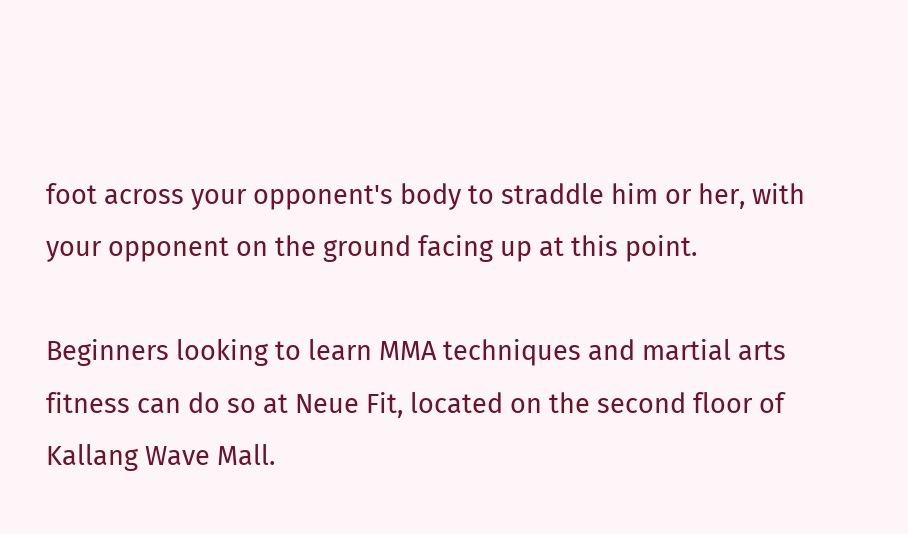foot across your opponent's body to straddle him or her, with your opponent on the ground facing up at this point.

Beginners looking to learn MMA techniques and martial arts fitness can do so at Neue Fit, located on the second floor of Kallang Wave Mall.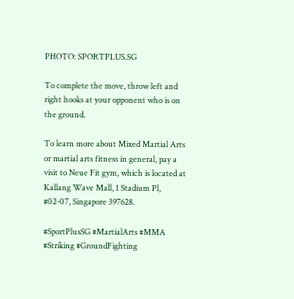PHOTO: SPORTPLUS.SG

To complete the move, throw left and right hooks at your opponent who is on the ground.

To learn more about Mixed Martial Arts or martial arts fitness in general, pay a visit to Neue Fit gym, which is located at Kallang Wave Mall, 1 Stadium Pl, #02-07, Singapore 397628.

#SportPlusSG #MartialArts #MMA #Striking #GroundFighting